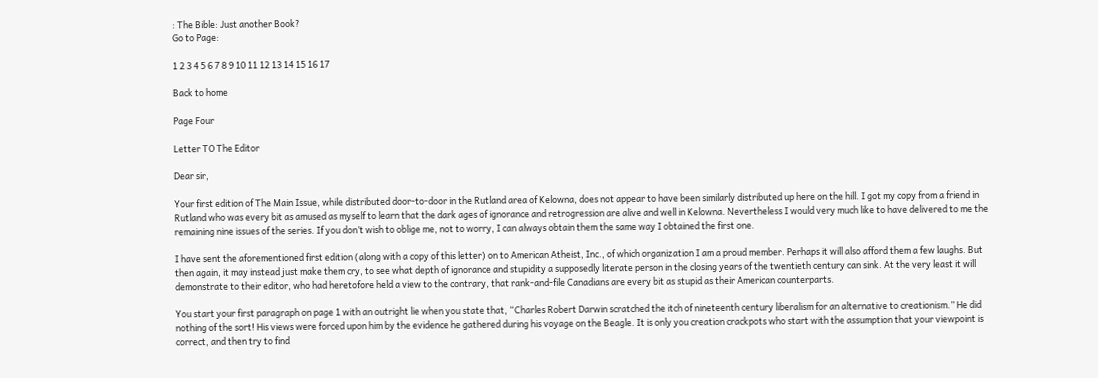: The Bible: Just another Book?
Go to Page:

1 2 3 4 5 6 7 8 9 10 11 12 13 14 15 16 17

Back to home

Page Four

Letter TO The Editor

Dear sir,

Your first edition of The Main Issue, while distributed door-to-door in the Rutland area of Kelowna, does not appear to have been similarly distributed up here on the hill. I got my copy from a friend in Rutland who was every bit as amused as myself to learn that the dark ages of ignorance and retrogression are alive and well in Kelowna. Nevertheless I would very much like to have delivered to me the remaining nine issues of the series. If you don’t wish to oblige me, not to worry, I can always obtain them the same way I obtained the first one.

I have sent the aforementioned first edition (along with a copy of this letter) on to American Atheist, Inc., of which organization I am a proud member. Perhaps it will also afford them a few laughs. But then again, it may instead just make them cry, to see what depth of ignorance and stupidity a supposedly literate person in the closing years of the twentieth century can sink. At the very least it will demonstrate to their editor, who had heretofore held a view to the contrary, that rank-and-file Canadians are every bit as stupid as their American counterparts.

You start your first paragraph on page 1 with an outright lie when you state that, “Charles Robert Darwin scratched the itch of nineteenth century liberalism for an alternative to creationism.” He did nothing of the sort! His views were forced upon him by the evidence he gathered during his voyage on the Beagle. It is only you creation crackpots who start with the assumption that your viewpoint is correct, and then try to find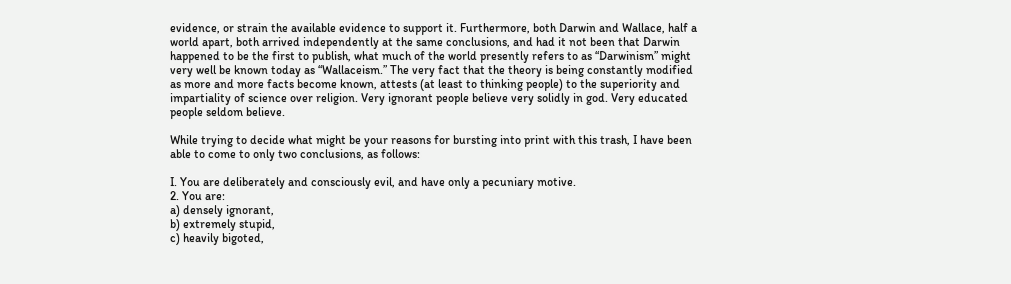evidence, or strain the available evidence to support it. Furthermore, both Darwin and Wallace, half a world apart, both arrived independently at the same conclusions, and had it not been that Darwin happened to be the first to publish, what much of the world presently refers to as “Darwinism” might very well be known today as “Wallaceism.” The very fact that the theory is being constantly modified as more and more facts become known, attests (at least to thinking people) to the superiority and impartiality of science over religion. Very ignorant people believe very solidly in god. Very educated people seldom believe.

While trying to decide what might be your reasons for bursting into print with this trash, I have been able to come to only two conclusions, as follows:

I. You are deliberately and consciously evil, and have only a pecuniary motive.
2. You are:
a) densely ignorant,
b) extremely stupid,
c) heavily bigoted,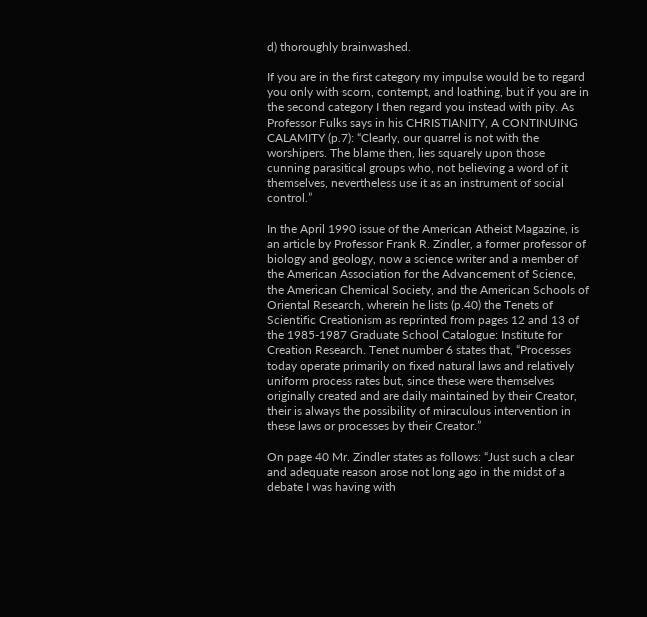d) thoroughly brainwashed.

If you are in the first category my impulse would be to regard you only with scorn, contempt, and loathing, but if you are in the second category I then regard you instead with pity. As Professor Fulks says in his CHRISTIANITY, A CONTINUING CALAMITY (p.7): “Clearly, our quarrel is not with the worshipers. The blame then, lies squarely upon those cunning parasitical groups who, not believing a word of it themselves, nevertheless use it as an instrument of social control.”

In the April 1990 issue of the American Atheist Magazine, is an article by Professor Frank R. Zindler, a former professor of biology and geology, now a science writer and a member of the American Association for the Advancement of Science, the American Chemical Society, and the American Schools of Oriental Research, wherein he lists (p.40) the Tenets of Scientific Creationism as reprinted from pages 12 and 13 of the 1985-1987 Graduate School Catalogue: Institute for Creation Research. Tenet number 6 states that, “Processes today operate primarily on fixed natural laws and relatively uniform process rates but, since these were themselves originally created and are daily maintained by their Creator, their is always the possibility of miraculous intervention in these laws or processes by their Creator.”

On page 40 Mr. Zindler states as follows: “Just such a clear and adequate reason arose not long ago in the midst of a debate I was having with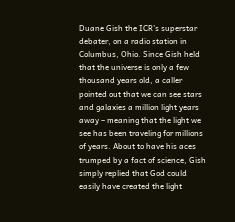Duane Gish the ICR’s superstar debater, on a radio station in Columbus, Ohio. Since Gish held that the universe is only a few thousand years old, a caller pointed out that we can see stars and galaxies a million light years away – meaning that the light we see has been traveling for millions of years. About to have his aces trumped by a fact of science, Gish simply replied that God could easily have created the light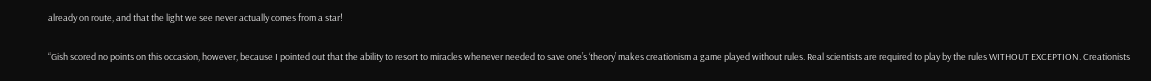already on route, and that the light we see never actually comes from a star!

“Gish scored no points on this occasion, however, because I pointed out that the ability to resort to miracles whenever needed to save one’s ‘theory’ makes creationism a game played without rules. Real scientists are required to play by the rules WITHOUT EXCEPTION. Creationists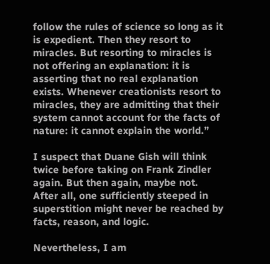follow the rules of science so long as it is expedient. Then they resort to miracles. But resorting to miracles is not offering an explanation: it is asserting that no real explanation exists. Whenever creationists resort to miracles, they are admitting that their system cannot account for the facts of nature: it cannot explain the world.”

I suspect that Duane Gish will think twice before taking on Frank Zindler again. But then again, maybe not. After all, one sufficiently steeped in superstition might never be reached by facts, reason, and logic.

Nevertheless, I am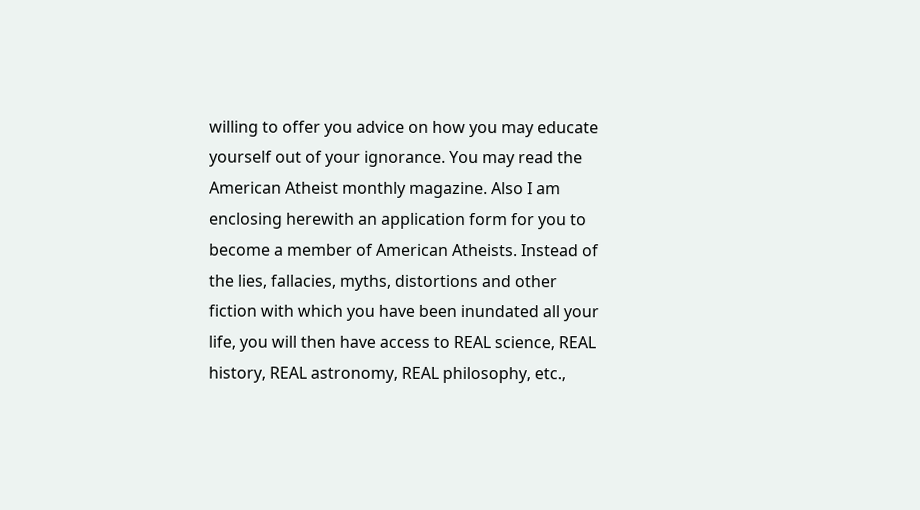willing to offer you advice on how you may educate yourself out of your ignorance. You may read the American Atheist monthly magazine. Also I am enclosing herewith an application form for you to become a member of American Atheists. Instead of the lies, fallacies, myths, distortions and other fiction with which you have been inundated all your life, you will then have access to REAL science, REAL history, REAL astronomy, REAL philosophy, etc.,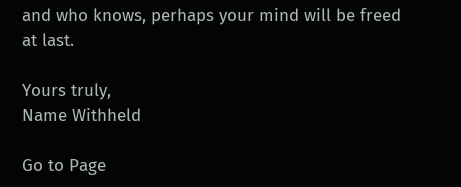and who knows, perhaps your mind will be freed at last.

Yours truly,
Name Withheld

Go to Page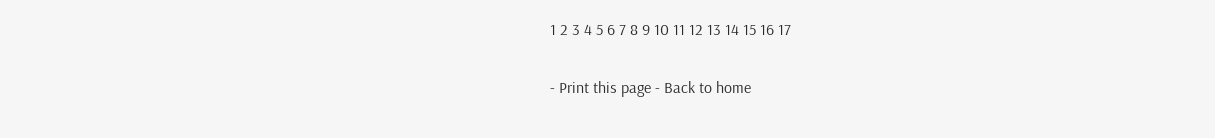1 2 3 4 5 6 7 8 9 10 11 12 13 14 15 16 17

- Print this page - Back to home